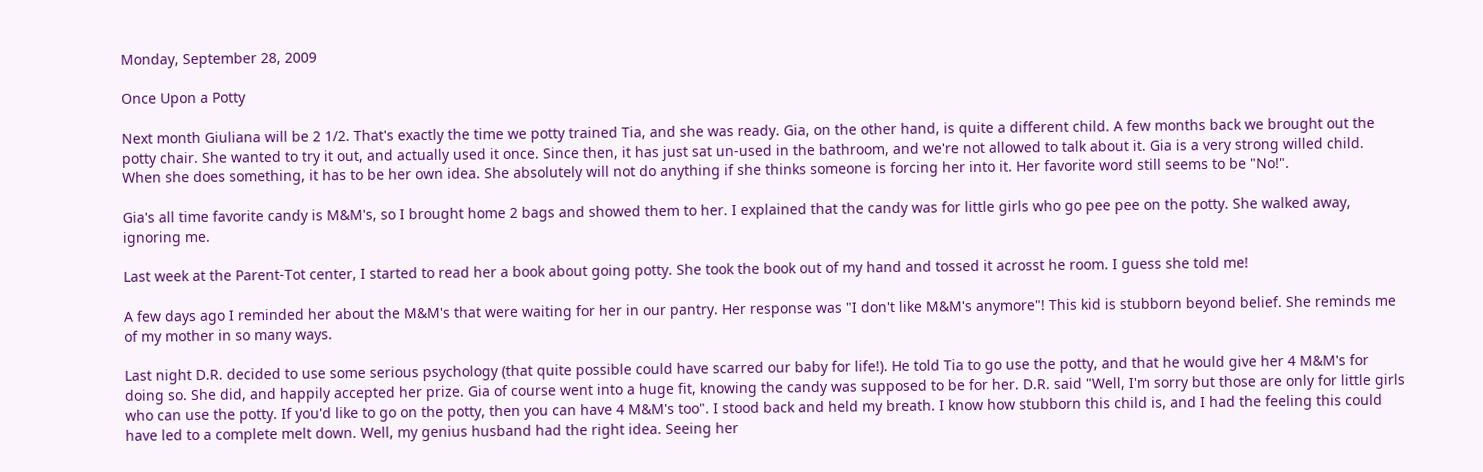Monday, September 28, 2009

Once Upon a Potty

Next month Giuliana will be 2 1/2. That's exactly the time we potty trained Tia, and she was ready. Gia, on the other hand, is quite a different child. A few months back we brought out the potty chair. She wanted to try it out, and actually used it once. Since then, it has just sat un-used in the bathroom, and we're not allowed to talk about it. Gia is a very strong willed child. When she does something, it has to be her own idea. She absolutely will not do anything if she thinks someone is forcing her into it. Her favorite word still seems to be "No!".

Gia's all time favorite candy is M&M's, so I brought home 2 bags and showed them to her. I explained that the candy was for little girls who go pee pee on the potty. She walked away, ignoring me.

Last week at the Parent-Tot center, I started to read her a book about going potty. She took the book out of my hand and tossed it acrosst he room. I guess she told me!

A few days ago I reminded her about the M&M's that were waiting for her in our pantry. Her response was "I don't like M&M's anymore"! This kid is stubborn beyond belief. She reminds me of my mother in so many ways.

Last night D.R. decided to use some serious psychology (that quite possible could have scarred our baby for life!). He told Tia to go use the potty, and that he would give her 4 M&M's for doing so. She did, and happily accepted her prize. Gia of course went into a huge fit, knowing the candy was supposed to be for her. D.R. said "Well, I'm sorry but those are only for little girls who can use the potty. If you'd like to go on the potty, then you can have 4 M&M's too". I stood back and held my breath. I know how stubborn this child is, and I had the feeling this could have led to a complete melt down. Well, my genius husband had the right idea. Seeing her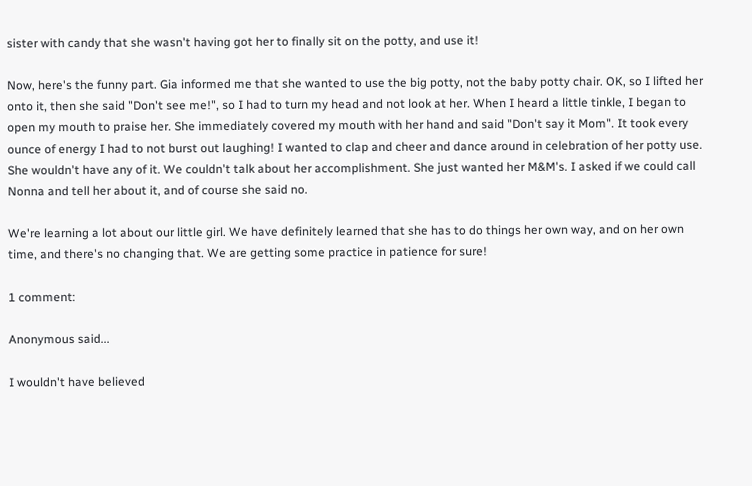sister with candy that she wasn't having got her to finally sit on the potty, and use it!

Now, here's the funny part. Gia informed me that she wanted to use the big potty, not the baby potty chair. OK, so I lifted her onto it, then she said "Don't see me!", so I had to turn my head and not look at her. When I heard a little tinkle, I began to open my mouth to praise her. She immediately covered my mouth with her hand and said "Don't say it Mom". It took every ounce of energy I had to not burst out laughing! I wanted to clap and cheer and dance around in celebration of her potty use. She wouldn't have any of it. We couldn't talk about her accomplishment. She just wanted her M&M's. I asked if we could call Nonna and tell her about it, and of course she said no.

We're learning a lot about our little girl. We have definitely learned that she has to do things her own way, and on her own time, and there's no changing that. We are getting some practice in patience for sure!

1 comment:

Anonymous said...

I wouldn't have believed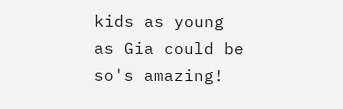kids as young as Gia could be so's amazing!